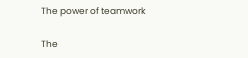The power of teamwork

The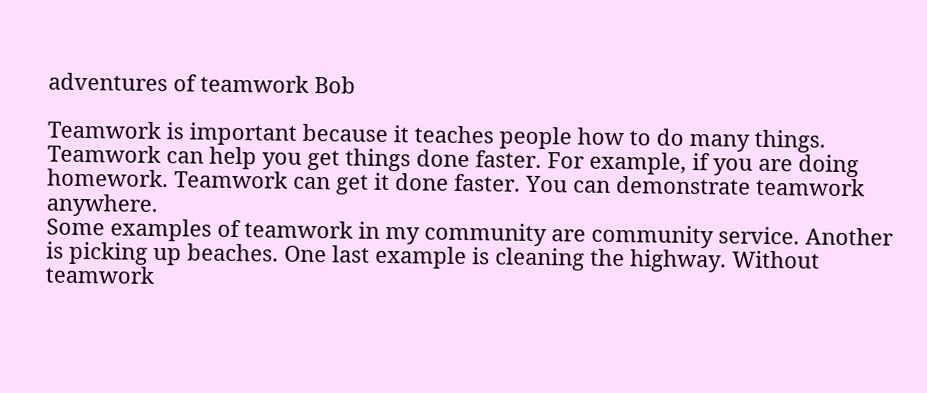adventures of teamwork Bob

Teamwork is important because it teaches people how to do many things. Teamwork can help you get things done faster. For example, if you are doing homework. Teamwork can get it done faster. You can demonstrate teamwork anywhere.
Some examples of teamwork in my community are community service. Another is picking up beaches. One last example is cleaning the highway. Without teamwork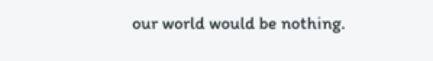our world would be nothing.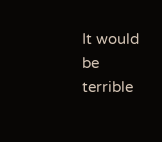It would be terrible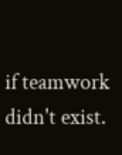if teamwork didn't exist.